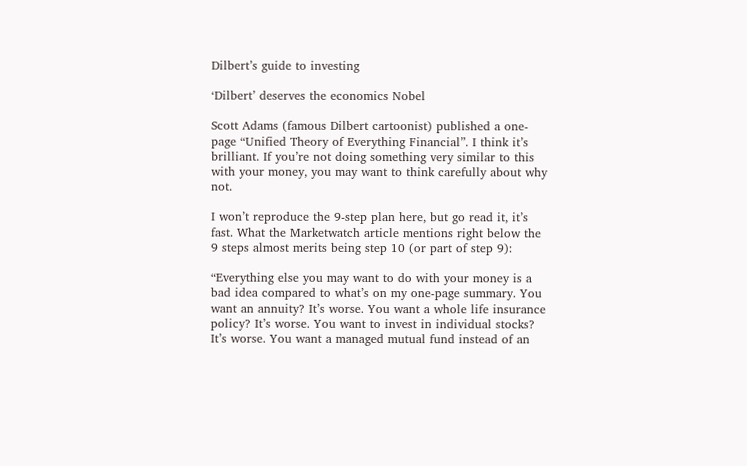Dilbert’s guide to investing

‘Dilbert’ deserves the economics Nobel

Scott Adams (famous Dilbert cartoonist) published a one-page “Unified Theory of Everything Financial”. I think it’s brilliant. If you’re not doing something very similar to this with your money, you may want to think carefully about why not.

I won’t reproduce the 9-step plan here, but go read it, it’s fast. What the Marketwatch article mentions right below the 9 steps almost merits being step 10 (or part of step 9):

“Everything else you may want to do with your money is a bad idea compared to what’s on my one-page summary. You want an annuity? It’s worse. You want a whole life insurance policy? It’s worse. You want to invest in individual stocks? It’s worse. You want a managed mutual fund instead of an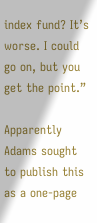index fund? It’s worse. I could go on, but you get the point.”

Apparently Adams sought to publish this as a one-page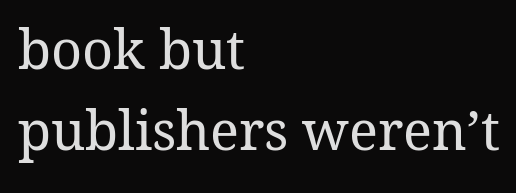book but publishers weren’t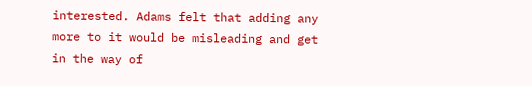interested. Adams felt that adding any more to it would be misleading and get in the way of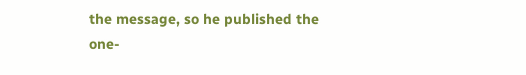the message, so he published the one-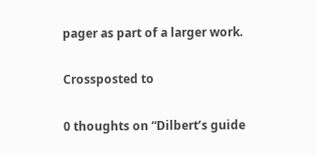pager as part of a larger work.

Crossposted to

0 thoughts on “Dilbert’s guide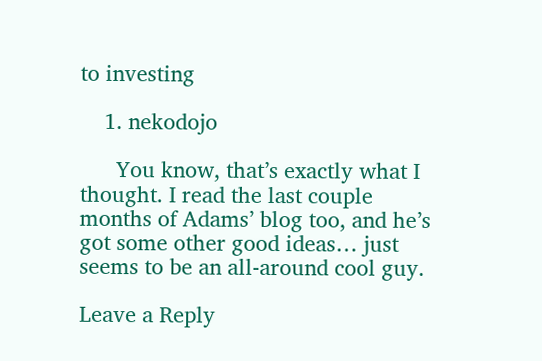to investing

    1. nekodojo

      You know, that’s exactly what I thought. I read the last couple months of Adams’ blog too, and he’s got some other good ideas… just seems to be an all-around cool guy.

Leave a Reply